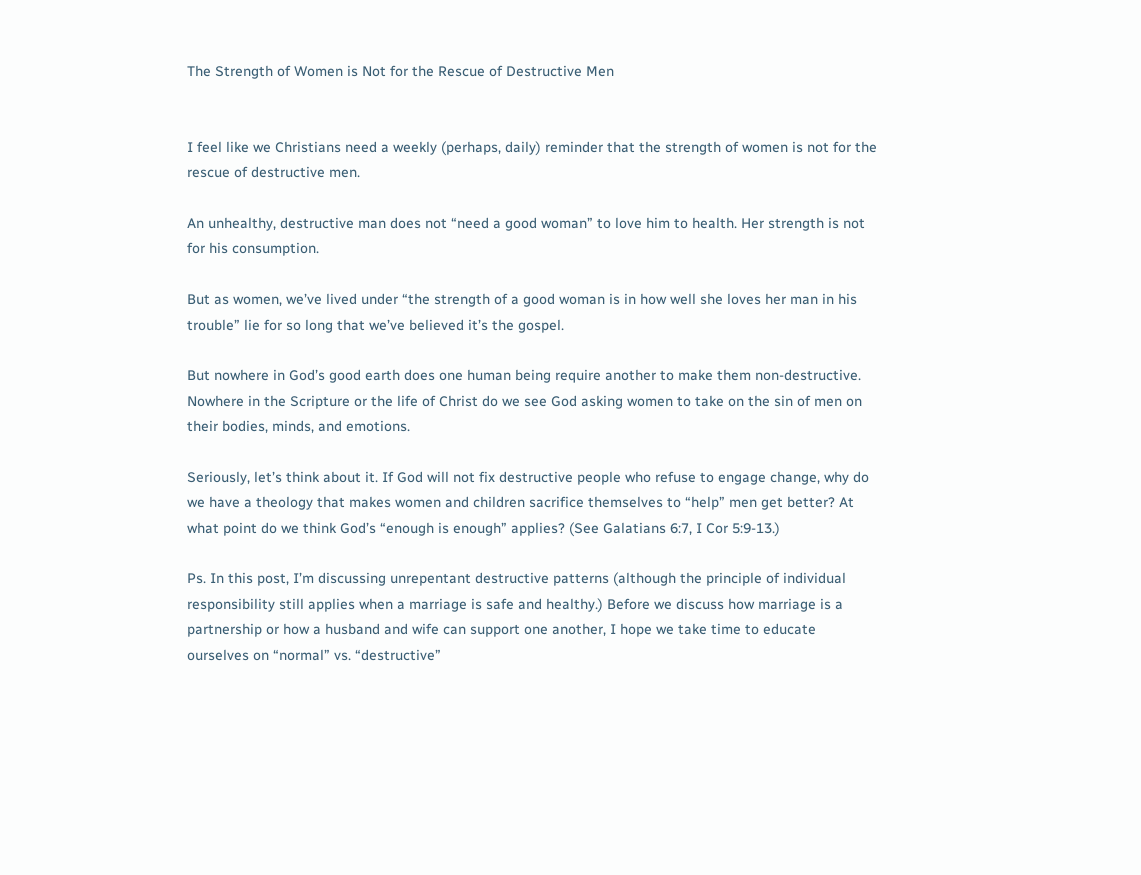The Strength of Women is Not for the Rescue of Destructive Men


I feel like we Christians need a weekly (perhaps, daily) reminder that the strength of women is not for the rescue of destructive men.

An unhealthy, destructive man does not “need a good woman” to love him to health. Her strength is not for his consumption.

But as women, we’ve lived under “the strength of a good woman is in how well she loves her man in his trouble” lie for so long that we’ve believed it’s the gospel.

But nowhere in God’s good earth does one human being require another to make them non-destructive. Nowhere in the Scripture or the life of Christ do we see God asking women to take on the sin of men on their bodies, minds, and emotions.

Seriously, let’s think about it. If God will not fix destructive people who refuse to engage change, why do we have a theology that makes women and children sacrifice themselves to “help” men get better? At what point do we think God’s “enough is enough” applies? (See Galatians 6:7, I Cor 5:9-13.)

Ps. In this post, I’m discussing unrepentant destructive patterns (although the principle of individual responsibility still applies when a marriage is safe and healthy.) Before we discuss how marriage is a partnership or how a husband and wife can support one another, I hope we take time to educate ourselves on “normal” vs. “destructive”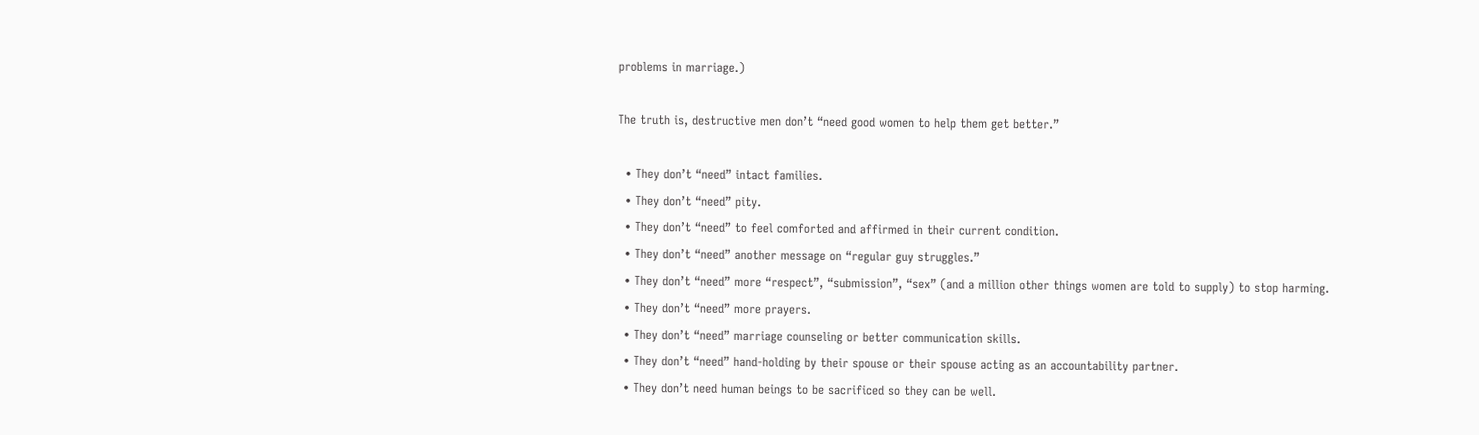problems in marriage.)

The truth is, destructive men don’t “need good women to help them get better.”

  • They don’t “need” intact families.
  • They don’t “need” pity.
  • They don’t “need” to feel comforted and affirmed in their current condition.
  • They don’t “need” another message on “regular guy struggles.”
  • They don’t “need” more “respect”, “submission”, “sex” (and a million other things women are told to supply) to stop harming.
  • They don’t “need” more prayers.
  • They don’t “need” marriage counseling or better communication skills.
  • They don’t “need” hand-holding by their spouse or their spouse acting as an accountability partner.
  • They don’t need human beings to be sacrificed so they can be well.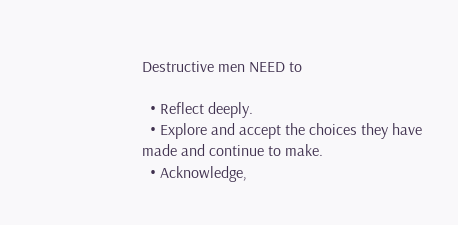Destructive men NEED to

  • Reflect deeply.
  • Explore and accept the choices they have made and continue to make.
  • Acknowledge,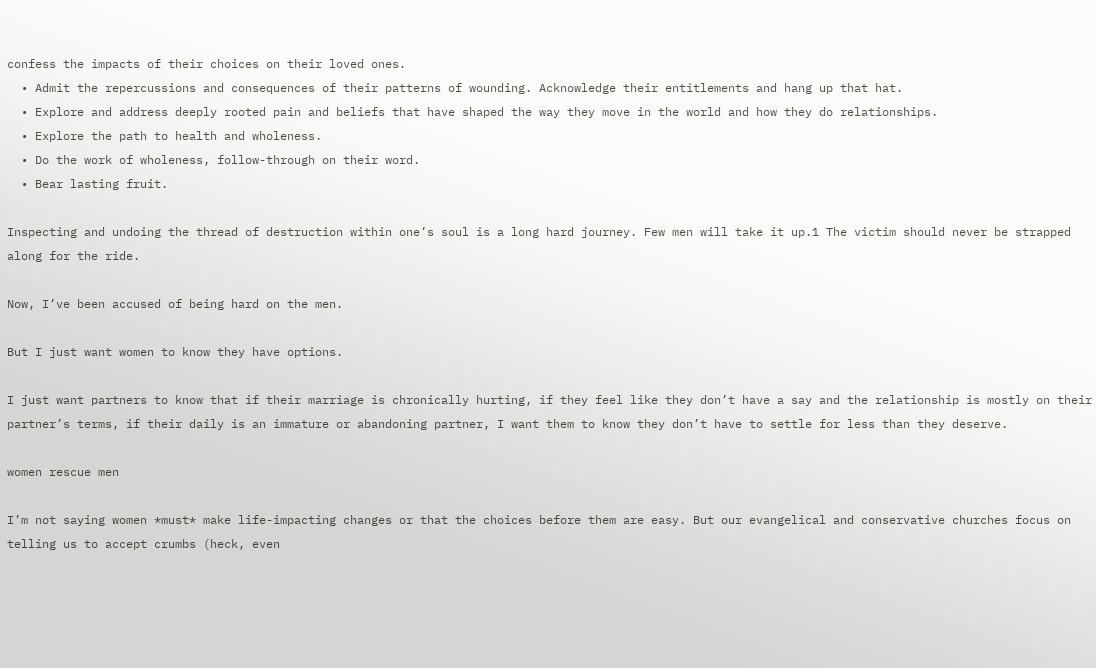confess the impacts of their choices on their loved ones.
  • Admit the repercussions and consequences of their patterns of wounding. Acknowledge their entitlements and hang up that hat.
  • Explore and address deeply rooted pain and beliefs that have shaped the way they move in the world and how they do relationships.
  • Explore the path to health and wholeness.
  • Do the work of wholeness, follow-through on their word.
  • Bear lasting fruit.

Inspecting and undoing the thread of destruction within one’s soul is a long hard journey. Few men will take it up.1 The victim should never be strapped along for the ride.

Now, I’ve been accused of being hard on the men.

But I just want women to know they have options.

I just want partners to know that if their marriage is chronically hurting, if they feel like they don’t have a say and the relationship is mostly on their partner’s terms, if their daily is an immature or abandoning partner, I want them to know they don’t have to settle for less than they deserve.

women rescue men

I’m not saying women *must* make life-impacting changes or that the choices before them are easy. But our evangelical and conservative churches focus on telling us to accept crumbs (heck, even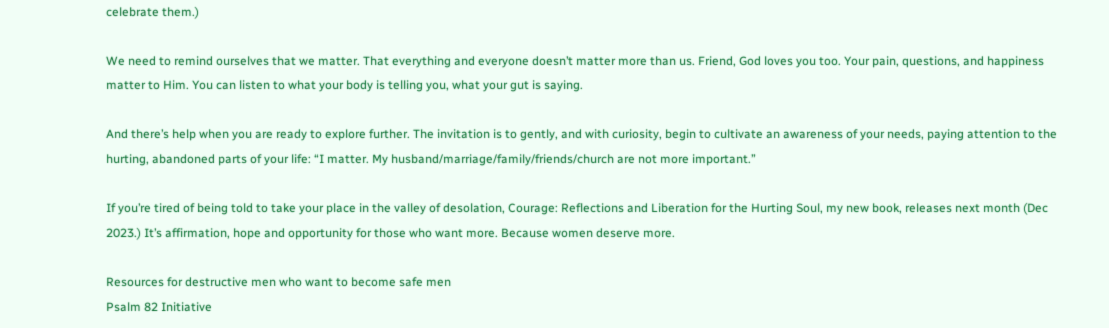celebrate them.)

We need to remind ourselves that we matter. That everything and everyone doesn’t matter more than us. Friend, God loves you too. Your pain, questions, and happiness matter to Him. You can listen to what your body is telling you, what your gut is saying.

And there’s help when you are ready to explore further. The invitation is to gently, and with curiosity, begin to cultivate an awareness of your needs, paying attention to the hurting, abandoned parts of your life: “I matter. My husband/marriage/family/friends/church are not more important.”

If you’re tired of being told to take your place in the valley of desolation, Courage: Reflections and Liberation for the Hurting Soul, my new book, releases next month (Dec 2023.) It’s affirmation, hope and opportunity for those who want more. Because women deserve more.

Resources for destructive men who want to become safe men
Psalm 82 Initiative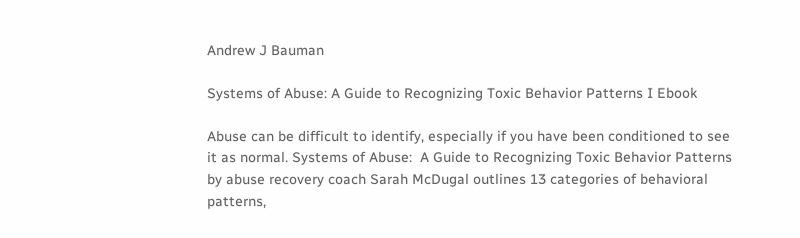Andrew J Bauman

Systems of Abuse: A Guide to Recognizing Toxic Behavior Patterns I Ebook

Abuse can be difficult to identify, especially if you have been conditioned to see it as normal. Systems of Abuse:  A Guide to Recognizing Toxic Behavior Patterns by abuse recovery coach Sarah McDugal outlines 13 categories of behavioral patterns,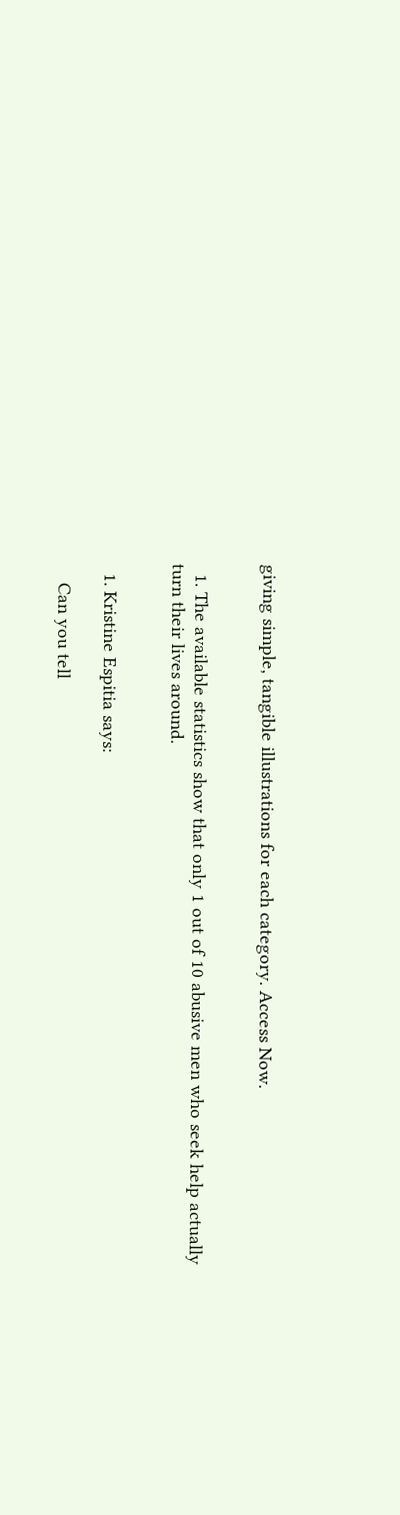giving simple, tangible illustrations for each category. Access Now.


  1. The available statistics show that only 1 out of 10 abusive men who seek help actually turn their lives around.


  1. Kristine Espitia says:

    Can you tell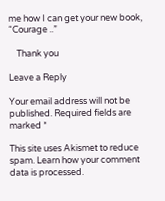me how I can get your new book, “Courage ..”

    Thank you

Leave a Reply

Your email address will not be published. Required fields are marked *

This site uses Akismet to reduce spam. Learn how your comment data is processed.